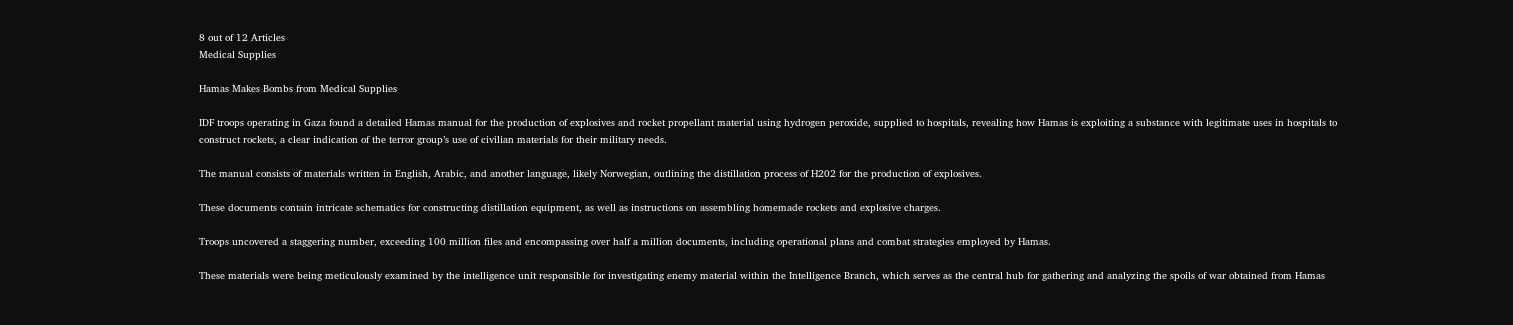8 out of 12 Articles
Medical Supplies

Hamas Makes Bombs from Medical Supplies

IDF troops operating in Gaza found a detailed Hamas manual for the production of explosives and rocket propellant material using hydrogen peroxide, supplied to hospitals, revealing how Hamas is exploiting a substance with legitimate uses in hospitals to construct rockets, a clear indication of the terror group’s use of civilian materials for their military needs.

The manual consists of materials written in English, Arabic, and another language, likely Norwegian, outlining the distillation process of H202 for the production of explosives.

These documents contain intricate schematics for constructing distillation equipment, as well as instructions on assembling homemade rockets and explosive charges.

Troops uncovered a staggering number, exceeding 100 million files and encompassing over half a million documents, including operational plans and combat strategies employed by Hamas.

These materials were being meticulously examined by the intelligence unit responsible for investigating enemy material within the Intelligence Branch, which serves as the central hub for gathering and analyzing the spoils of war obtained from Hamas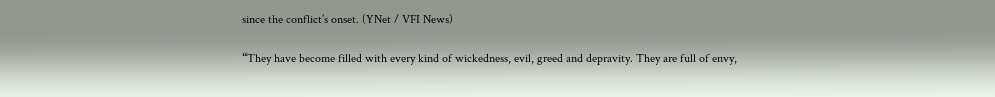since the conflict’s onset. (YNet / VFI News)

“They have become filled with every kind of wickedness, evil, greed and depravity. They are full of envy,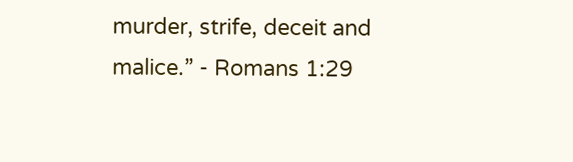murder, strife, deceit and malice.” - Romans 1:29